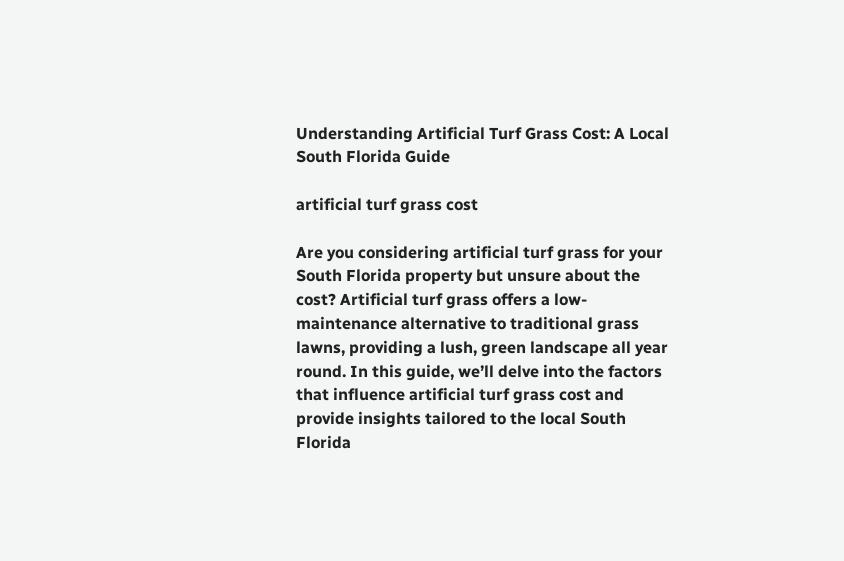Understanding Artificial Turf Grass Cost: A Local South Florida Guide

artificial turf grass cost

Are you considering artificial turf grass for your South Florida property but unsure about the cost? Artificial turf grass offers a low-maintenance alternative to traditional grass lawns, providing a lush, green landscape all year round. In this guide, we’ll delve into the factors that influence artificial turf grass cost and provide insights tailored to the local South Florida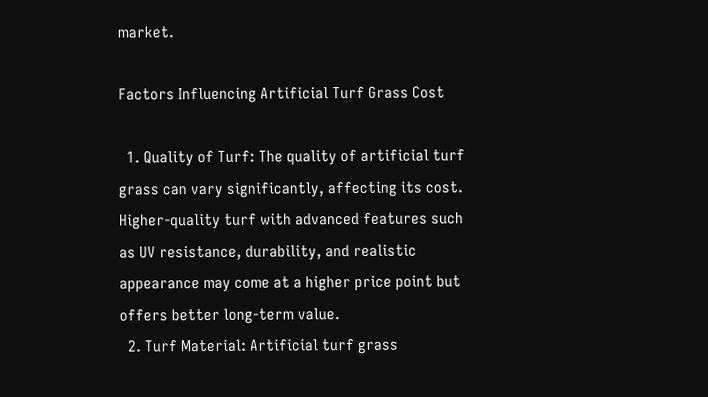market.

Factors Influencing Artificial Turf Grass Cost

  1. Quality of Turf: The quality of artificial turf grass can vary significantly, affecting its cost. Higher-quality turf with advanced features such as UV resistance, durability, and realistic appearance may come at a higher price point but offers better long-term value.
  2. Turf Material: Artificial turf grass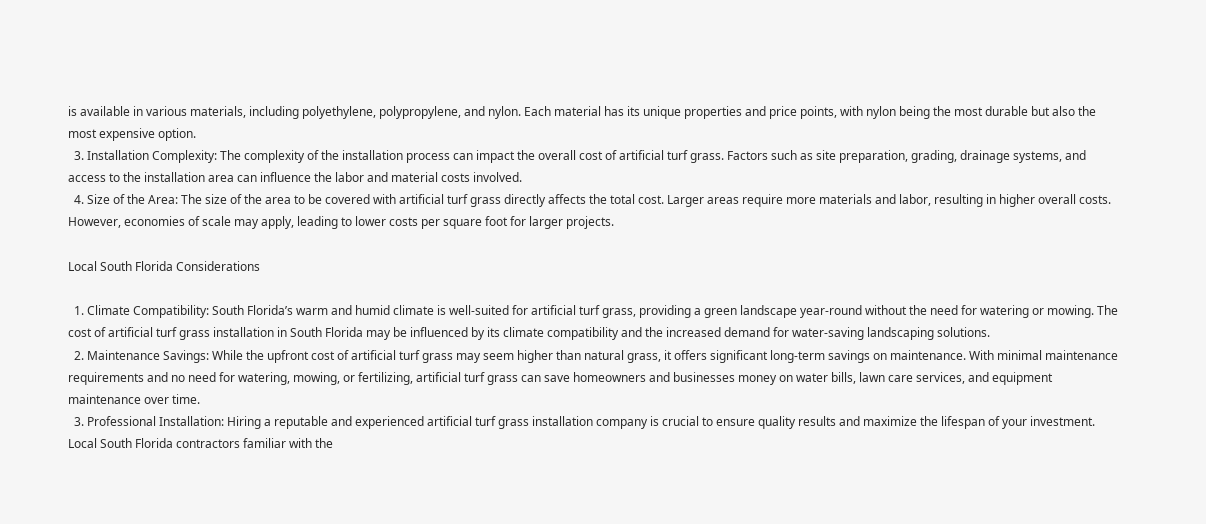is available in various materials, including polyethylene, polypropylene, and nylon. Each material has its unique properties and price points, with nylon being the most durable but also the most expensive option.
  3. Installation Complexity: The complexity of the installation process can impact the overall cost of artificial turf grass. Factors such as site preparation, grading, drainage systems, and access to the installation area can influence the labor and material costs involved.
  4. Size of the Area: The size of the area to be covered with artificial turf grass directly affects the total cost. Larger areas require more materials and labor, resulting in higher overall costs. However, economies of scale may apply, leading to lower costs per square foot for larger projects.

Local South Florida Considerations

  1. Climate Compatibility: South Florida’s warm and humid climate is well-suited for artificial turf grass, providing a green landscape year-round without the need for watering or mowing. The cost of artificial turf grass installation in South Florida may be influenced by its climate compatibility and the increased demand for water-saving landscaping solutions.
  2. Maintenance Savings: While the upfront cost of artificial turf grass may seem higher than natural grass, it offers significant long-term savings on maintenance. With minimal maintenance requirements and no need for watering, mowing, or fertilizing, artificial turf grass can save homeowners and businesses money on water bills, lawn care services, and equipment maintenance over time.
  3. Professional Installation: Hiring a reputable and experienced artificial turf grass installation company is crucial to ensure quality results and maximize the lifespan of your investment. Local South Florida contractors familiar with the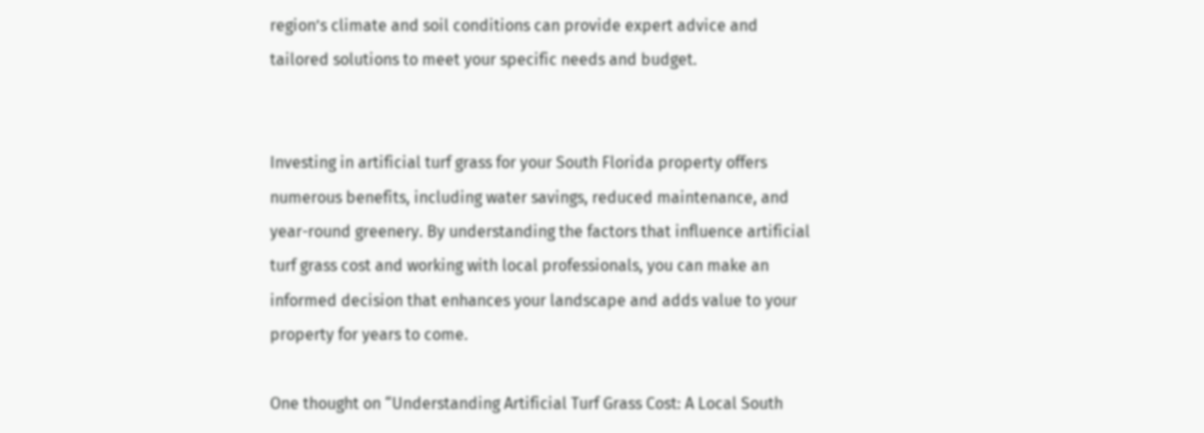region’s climate and soil conditions can provide expert advice and tailored solutions to meet your specific needs and budget.


Investing in artificial turf grass for your South Florida property offers numerous benefits, including water savings, reduced maintenance, and year-round greenery. By understanding the factors that influence artificial turf grass cost and working with local professionals, you can make an informed decision that enhances your landscape and adds value to your property for years to come.

One thought on “Understanding Artificial Turf Grass Cost: A Local South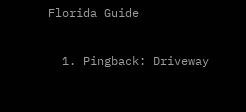Florida Guide

  1. Pingback: Driveway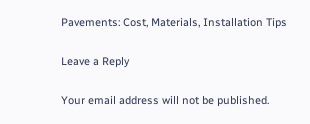Pavements: Cost, Materials, Installation Tips

Leave a Reply

Your email address will not be published.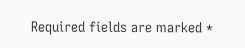Required fields are marked *